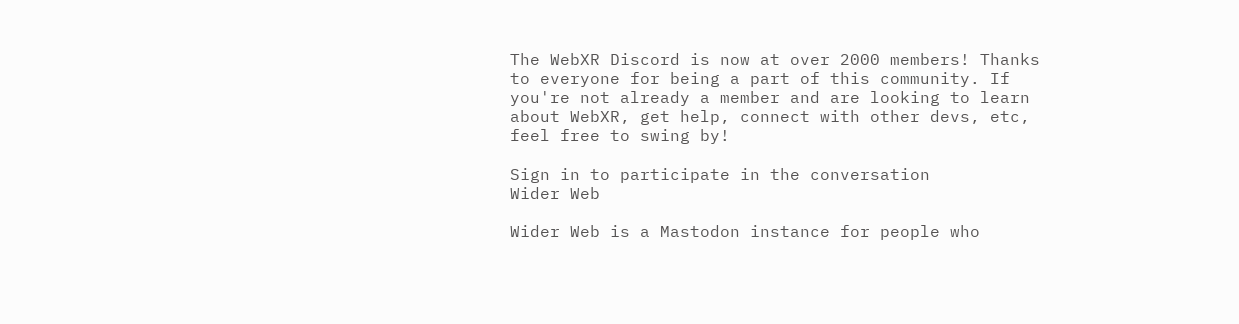The WebXR Discord is now at over 2000 members! Thanks to everyone for being a part of this community. If you're not already a member and are looking to learn about WebXR, get help, connect with other devs, etc, feel free to swing by!

Sign in to participate in the conversation
Wider Web

Wider Web is a Mastodon instance for people who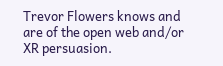Trevor Flowers knows and are of the open web and/or XR persuasion.